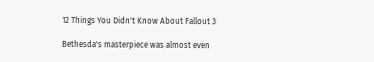12 Things You Didn't Know About Fallout 3

Bethesda's masterpiece was almost even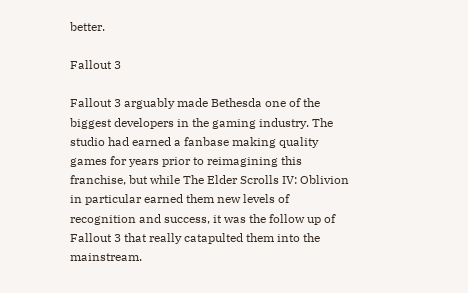better.

Fallout 3

Fallout 3 arguably made Bethesda one of the biggest developers in the gaming industry. The studio had earned a fanbase making quality games for years prior to reimagining this franchise, but while The Elder Scrolls IV: Oblivion in particular earned them new levels of recognition and success, it was the follow up of Fallout 3 that really catapulted them into the mainstream.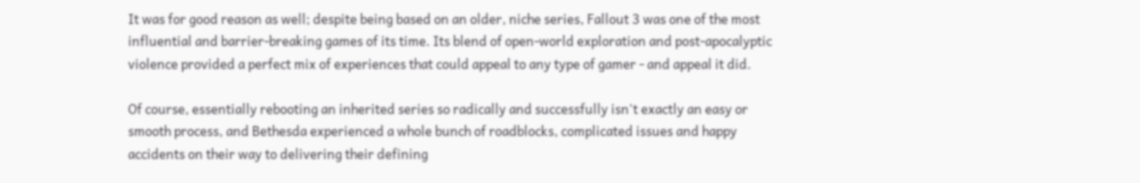It was for good reason as well; despite being based on an older, niche series, Fallout 3 was one of the most influential and barrier-breaking games of its time. Its blend of open-world exploration and post-apocalyptic violence provided a perfect mix of experiences that could appeal to any type of gamer - and appeal it did.

Of course, essentially rebooting an inherited series so radically and successfully isn't exactly an easy or smooth process, and Bethesda experienced a whole bunch of roadblocks, complicated issues and happy accidents on their way to delivering their defining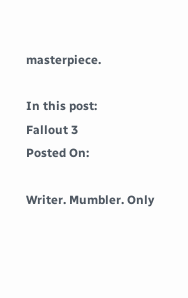masterpiece.

In this post:
Fallout 3
Posted On:

Writer. Mumbler. Only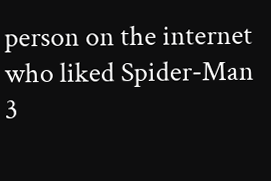person on the internet who liked Spider-Man 3